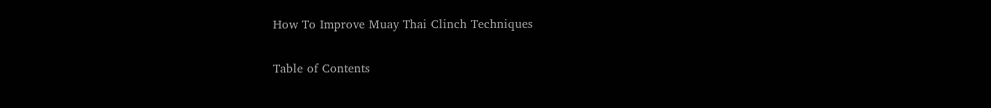How To Improve Muay Thai Clinch Techniques

Table of Contents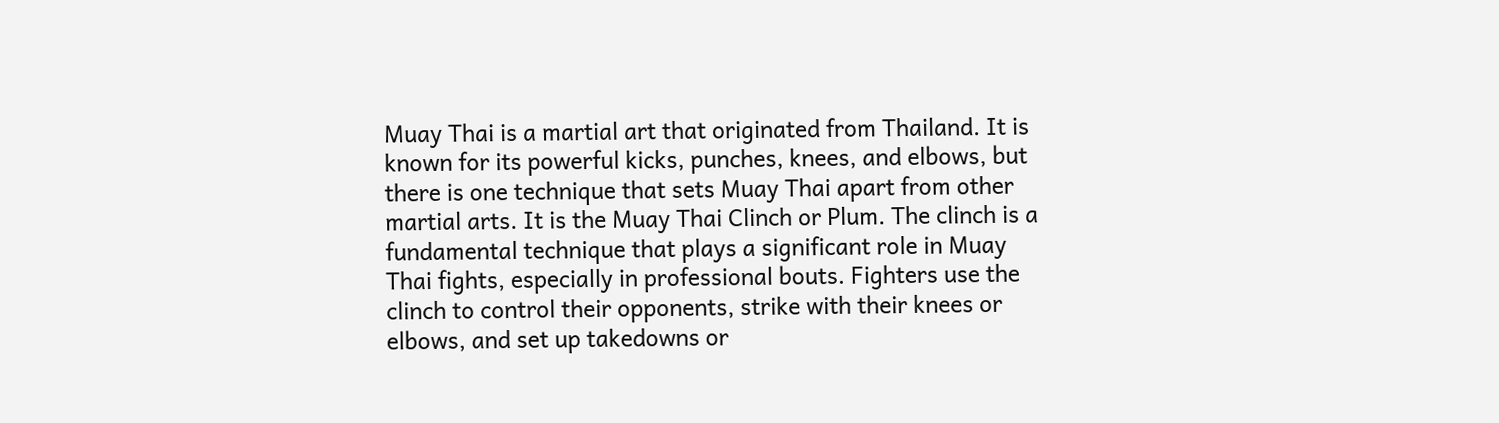Muay Thai is a martial art that originated from Thailand. It is known for its powerful kicks, punches, knees, and elbows, but there is one technique that sets Muay Thai apart from other martial arts. It is the Muay Thai Clinch or Plum. The clinch is a fundamental technique that plays a significant role in Muay Thai fights, especially in professional bouts. Fighters use the clinch to control their opponents, strike with their knees or elbows, and set up takedowns or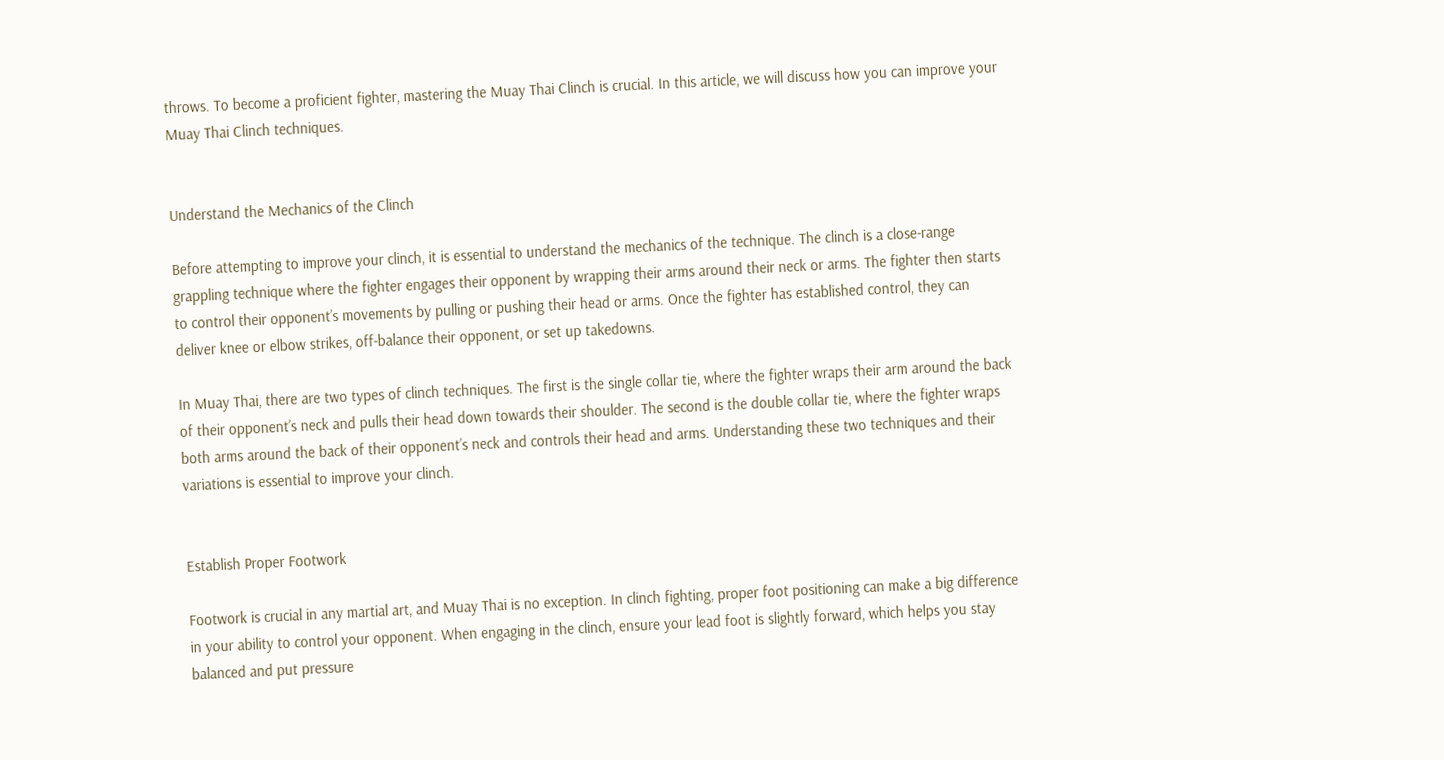throws. To become a proficient fighter, mastering the Muay Thai Clinch is crucial. In this article, we will discuss how you can improve your Muay Thai Clinch techniques.


Understand the Mechanics of the Clinch

Before attempting to improve your clinch, it is essential to understand the mechanics of the technique. The clinch is a close-range grappling technique where the fighter engages their opponent by wrapping their arms around their neck or arms. The fighter then starts to control their opponent’s movements by pulling or pushing their head or arms. Once the fighter has established control, they can deliver knee or elbow strikes, off-balance their opponent, or set up takedowns.

In Muay Thai, there are two types of clinch techniques. The first is the single collar tie, where the fighter wraps their arm around the back of their opponent’s neck and pulls their head down towards their shoulder. The second is the double collar tie, where the fighter wraps both arms around the back of their opponent’s neck and controls their head and arms. Understanding these two techniques and their variations is essential to improve your clinch.


Establish Proper Footwork

Footwork is crucial in any martial art, and Muay Thai is no exception. In clinch fighting, proper foot positioning can make a big difference in your ability to control your opponent. When engaging in the clinch, ensure your lead foot is slightly forward, which helps you stay balanced and put pressure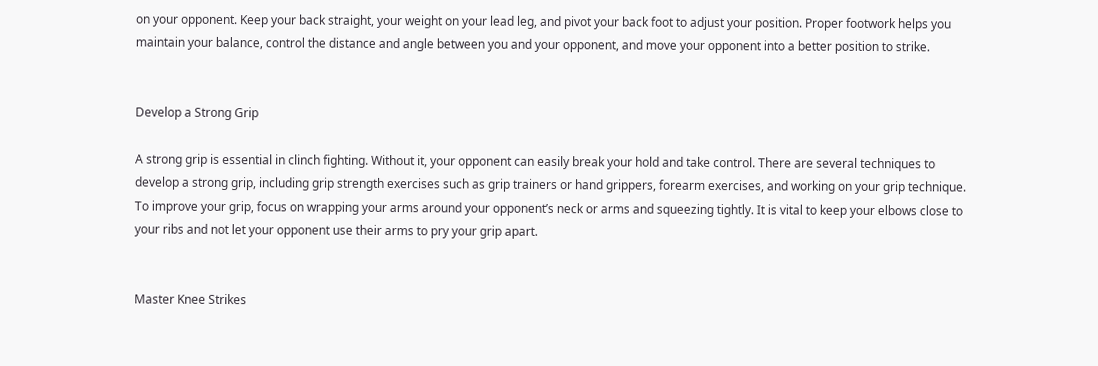on your opponent. Keep your back straight, your weight on your lead leg, and pivot your back foot to adjust your position. Proper footwork helps you maintain your balance, control the distance and angle between you and your opponent, and move your opponent into a better position to strike.


Develop a Strong Grip

A strong grip is essential in clinch fighting. Without it, your opponent can easily break your hold and take control. There are several techniques to develop a strong grip, including grip strength exercises such as grip trainers or hand grippers, forearm exercises, and working on your grip technique. To improve your grip, focus on wrapping your arms around your opponent’s neck or arms and squeezing tightly. It is vital to keep your elbows close to your ribs and not let your opponent use their arms to pry your grip apart.


Master Knee Strikes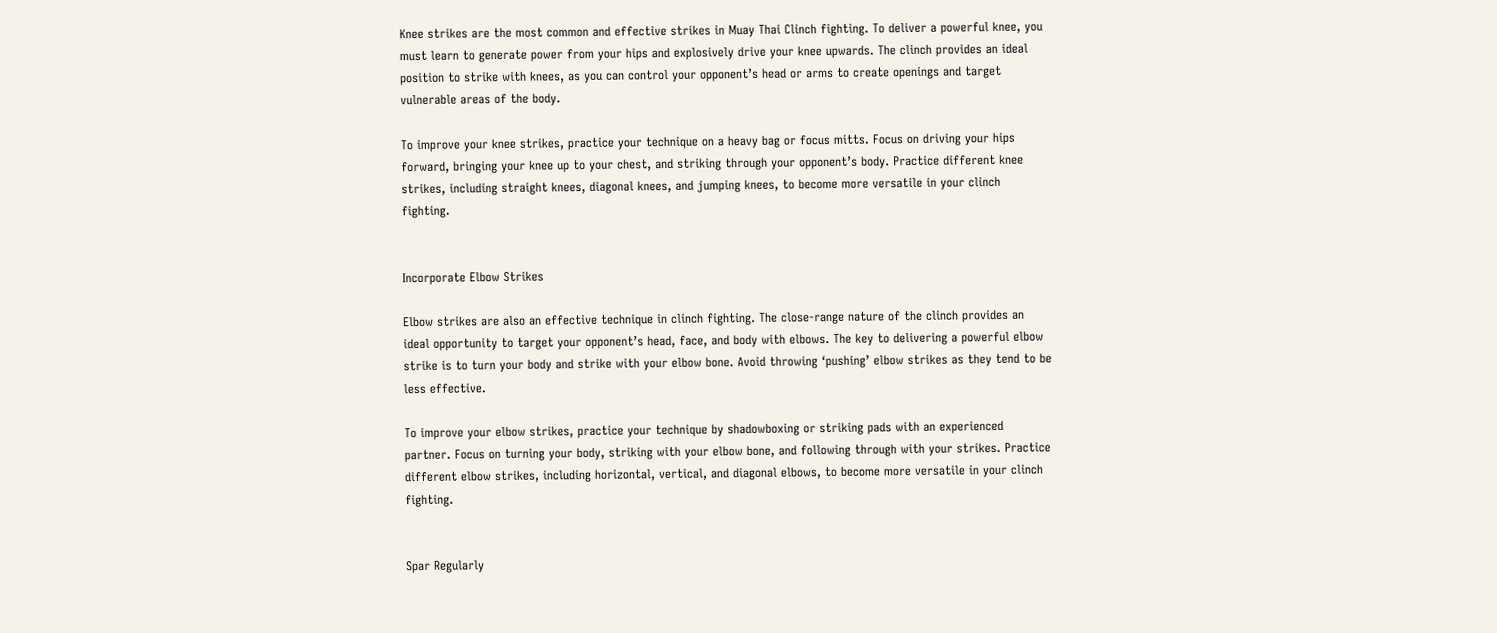Knee strikes are the most common and effective strikes in Muay Thai Clinch fighting. To deliver a powerful knee, you must learn to generate power from your hips and explosively drive your knee upwards. The clinch provides an ideal position to strike with knees, as you can control your opponent’s head or arms to create openings and target vulnerable areas of the body.

To improve your knee strikes, practice your technique on a heavy bag or focus mitts. Focus on driving your hips forward, bringing your knee up to your chest, and striking through your opponent’s body. Practice different knee strikes, including straight knees, diagonal knees, and jumping knees, to become more versatile in your clinch fighting.


Incorporate Elbow Strikes

Elbow strikes are also an effective technique in clinch fighting. The close-range nature of the clinch provides an ideal opportunity to target your opponent’s head, face, and body with elbows. The key to delivering a powerful elbow strike is to turn your body and strike with your elbow bone. Avoid throwing ‘pushing’ elbow strikes as they tend to be less effective.

To improve your elbow strikes, practice your technique by shadowboxing or striking pads with an experienced partner. Focus on turning your body, striking with your elbow bone, and following through with your strikes. Practice different elbow strikes, including horizontal, vertical, and diagonal elbows, to become more versatile in your clinch fighting.


Spar Regularly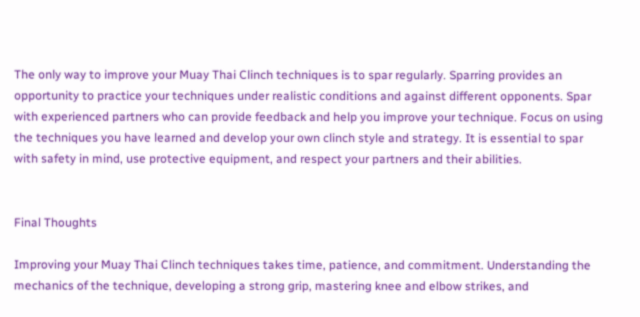The only way to improve your Muay Thai Clinch techniques is to spar regularly. Sparring provides an opportunity to practice your techniques under realistic conditions and against different opponents. Spar with experienced partners who can provide feedback and help you improve your technique. Focus on using the techniques you have learned and develop your own clinch style and strategy. It is essential to spar with safety in mind, use protective equipment, and respect your partners and their abilities.


Final Thoughts

Improving your Muay Thai Clinch techniques takes time, patience, and commitment. Understanding the mechanics of the technique, developing a strong grip, mastering knee and elbow strikes, and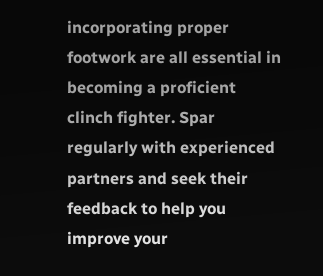incorporating proper footwork are all essential in becoming a proficient clinch fighter. Spar regularly with experienced partners and seek their feedback to help you improve your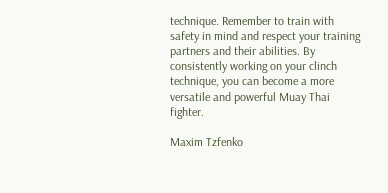technique. Remember to train with safety in mind and respect your training partners and their abilities. By consistently working on your clinch technique, you can become a more versatile and powerful Muay Thai fighter.

Maxim Tzfenko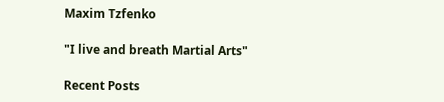Maxim Tzfenko

"I live and breath Martial Arts"

Recent Posts